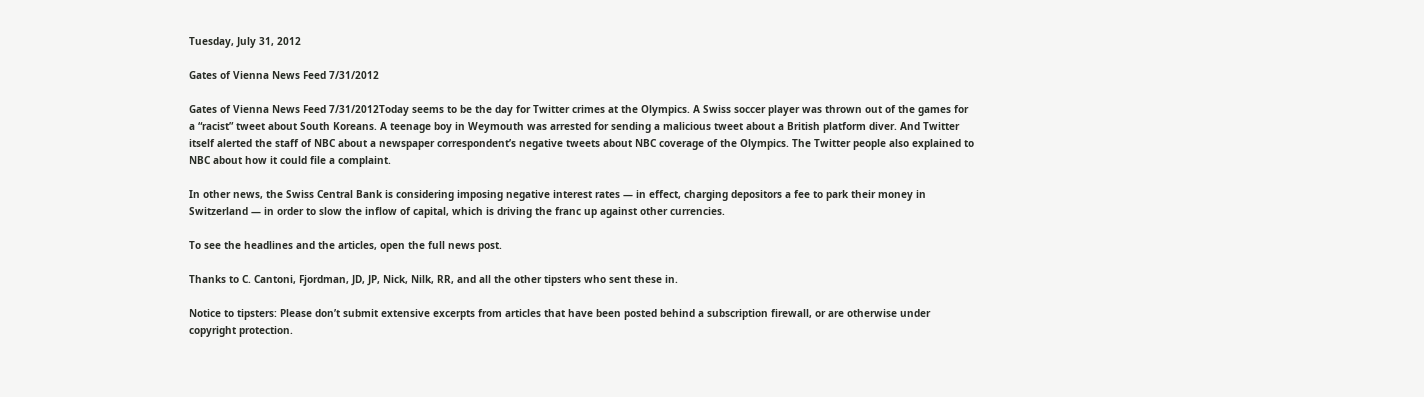Tuesday, July 31, 2012

Gates of Vienna News Feed 7/31/2012

Gates of Vienna News Feed 7/31/2012Today seems to be the day for Twitter crimes at the Olympics. A Swiss soccer player was thrown out of the games for a “racist” tweet about South Koreans. A teenage boy in Weymouth was arrested for sending a malicious tweet about a British platform diver. And Twitter itself alerted the staff of NBC about a newspaper correspondent’s negative tweets about NBC coverage of the Olympics. The Twitter people also explained to NBC about how it could file a complaint.

In other news, the Swiss Central Bank is considering imposing negative interest rates — in effect, charging depositors a fee to park their money in Switzerland — in order to slow the inflow of capital, which is driving the franc up against other currencies.

To see the headlines and the articles, open the full news post.

Thanks to C. Cantoni, Fjordman, JD, JP, Nick, Nilk, RR, and all the other tipsters who sent these in.

Notice to tipsters: Please don’t submit extensive excerpts from articles that have been posted behind a subscription firewall, or are otherwise under copyright protection.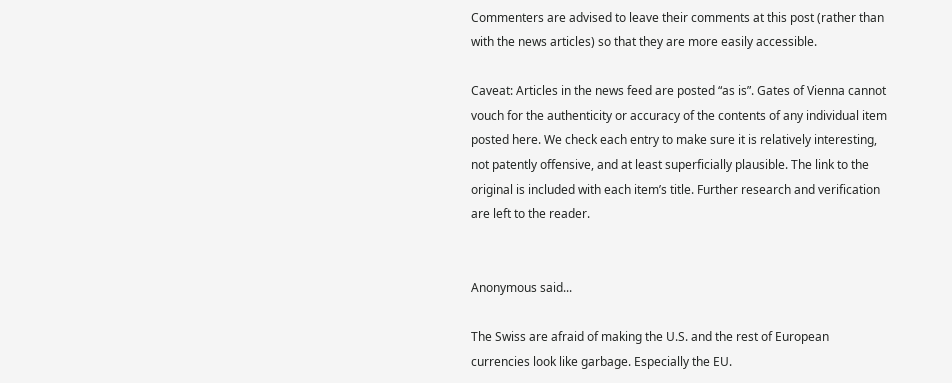Commenters are advised to leave their comments at this post (rather than with the news articles) so that they are more easily accessible.

Caveat: Articles in the news feed are posted “as is”. Gates of Vienna cannot vouch for the authenticity or accuracy of the contents of any individual item posted here. We check each entry to make sure it is relatively interesting, not patently offensive, and at least superficially plausible. The link to the original is included with each item’s title. Further research and verification are left to the reader.


Anonymous said...

The Swiss are afraid of making the U.S. and the rest of European currencies look like garbage. Especially the EU.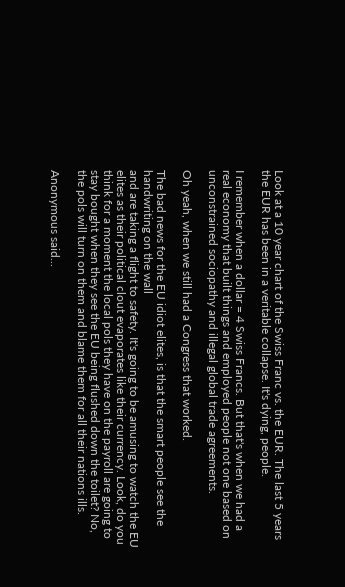Look at a 10 year chart of the Swiss Franc vs. the EUR. The last 5 years the EUR has been in a veritable collapse. It's dying, people.

I remember when a dollar = 4 Swiss Francs. But that's when we had a real economy that built things and employed people not one based on unconstrained sociopathy and illegal global trade agreements.

Oh yeah, when we still had a Congress that worked.

The bad news for the EU idiot elites, is that the smart people see the handwriting on the wall
and are taking a flight to safety. It's going to be amusing to watch the EU elites as their political clout evaporates like their currency. Look, do you think for a moment the local pols they have on the payroll are going to stay bought when they see the EU being flushed down the toilet? No, the pols will turn on them and blame them for all their nations ills.

Anonymous said...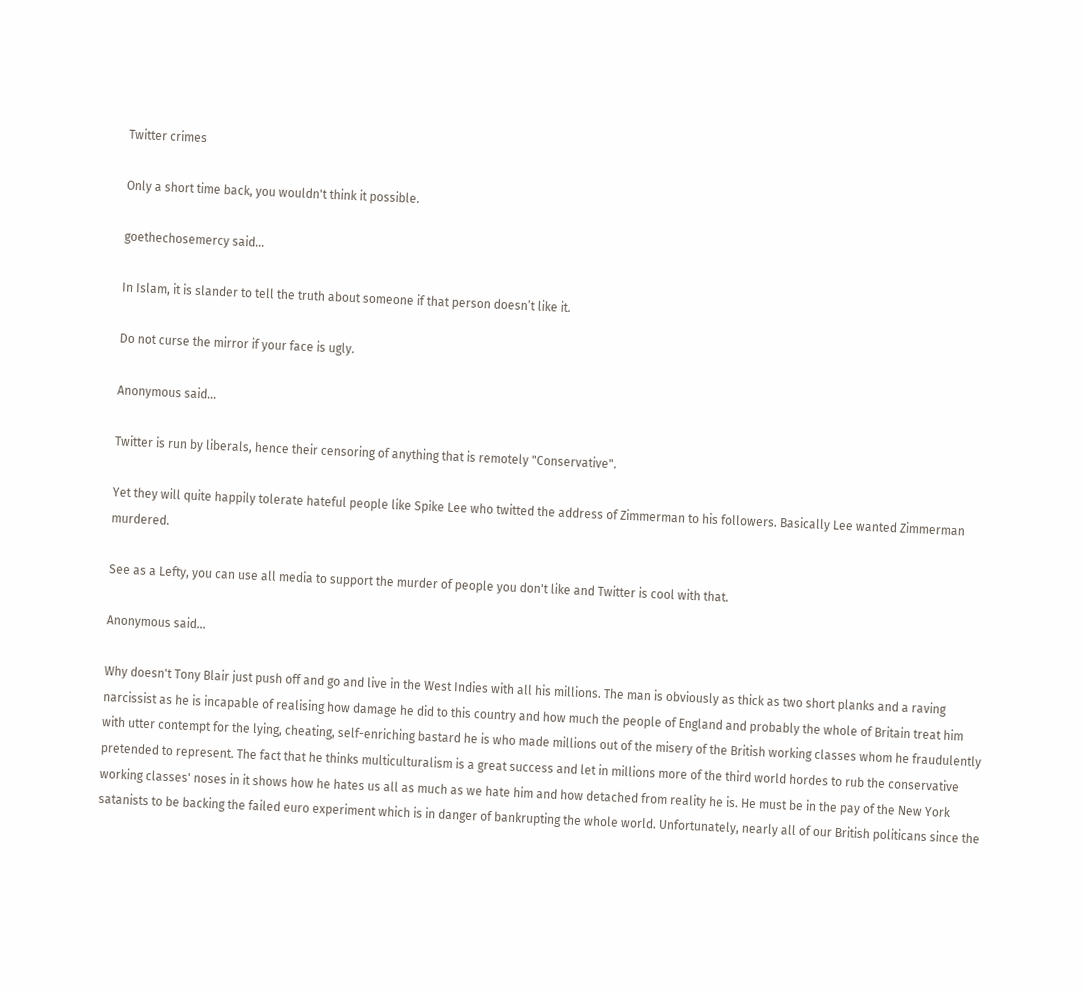Twitter crimes

Only a short time back, you wouldn't think it possible.

goethechosemercy said...

In Islam, it is slander to tell the truth about someone if that person doesn’t like it.

Do not curse the mirror if your face is ugly.

Anonymous said...

Twitter is run by liberals, hence their censoring of anything that is remotely "Conservative".

Yet they will quite happily tolerate hateful people like Spike Lee who twitted the address of Zimmerman to his followers. Basically Lee wanted Zimmerman murdered.

See as a Lefty, you can use all media to support the murder of people you don't like and Twitter is cool with that.

Anonymous said...

Why doesn't Tony Blair just push off and go and live in the West Indies with all his millions. The man is obviously as thick as two short planks and a raving narcissist as he is incapable of realising how damage he did to this country and how much the people of England and probably the whole of Britain treat him with utter contempt for the lying, cheating, self-enriching bastard he is who made millions out of the misery of the British working classes whom he fraudulently pretended to represent. The fact that he thinks multiculturalism is a great success and let in millions more of the third world hordes to rub the conservative working classes' noses in it shows how he hates us all as much as we hate him and how detached from reality he is. He must be in the pay of the New York satanists to be backing the failed euro experiment which is in danger of bankrupting the whole world. Unfortunately, nearly all of our British politicans since the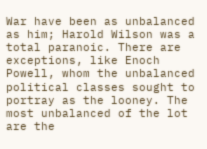War have been as unbalanced as him; Harold Wilson was a total paranoic. There are exceptions, like Enoch Powell, whom the unbalanced political classes sought to portray as the looney. The most unbalanced of the lot are the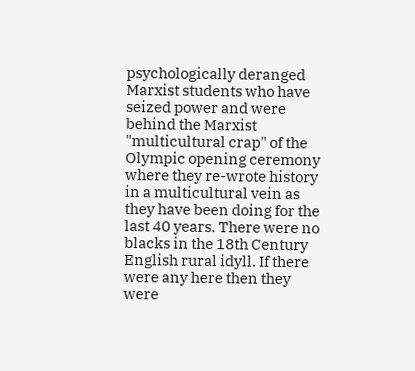psychologically deranged Marxist students who have seized power and were behind the Marxist "multicultural crap" of the Olympic opening ceremony where they re-wrote history in a multicultural vein as they have been doing for the last 40 years. There were no blacks in the 18th Century English rural idyll. If there were any here then they were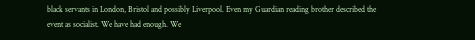black servants in London, Bristol and possibly Liverpool. Even my Guardian reading brother described the event as socialist. We have had enough. We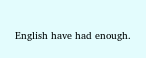English have had enough.